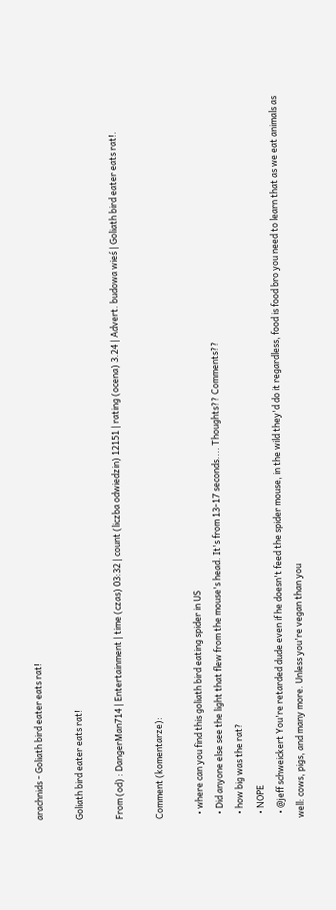arachnids - Goliath bird eater eats rat!

Goliath bird eater eats rat!

From (od) : DangerMan714 | Entertainment | time (czas) 03:32 | count (liczba odwiedzin) 12151 | rating (ocena) 3.24 | Advert. budowa wieś | Goliath bird eater eats rat!.

Comment (komentarze):

  • where can you find this goliath bird eating spider in US
  • Did anyone else see the light that flew from the mouse's head. It's from 13-17 seconds.... Thoughts?? Comments??
  • how big was the rat?
  • NOPE
  • @jeff schweickert You're retarded dude even if he doesn't feed the spider mouse, in the wild they'd do it regardless, food is food bro you need to learn that as we eat animals as well: cows, pigs, and many more. Unless you're vegan than you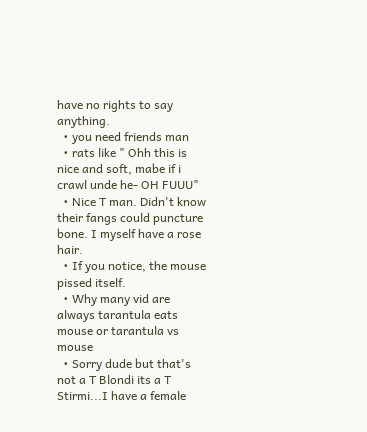have no rights to say anything.
  • you need friends man
  • rats like " Ohh this is nice and soft, mabe if i crawl unde he- OH FUUU"
  • Nice T man. Didn't know their fangs could puncture bone. I myself have a rose hair.
  • If you notice, the mouse pissed itself.
  • Why many vid are always tarantula eats mouse or tarantula vs mouse
  • Sorry dude but that's not a T Blondi its a T Stirmi...I have a female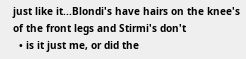just like it...Blondi's have hairs on the knee's of the front legs and Stirmi's don't
  • is it just me, or did the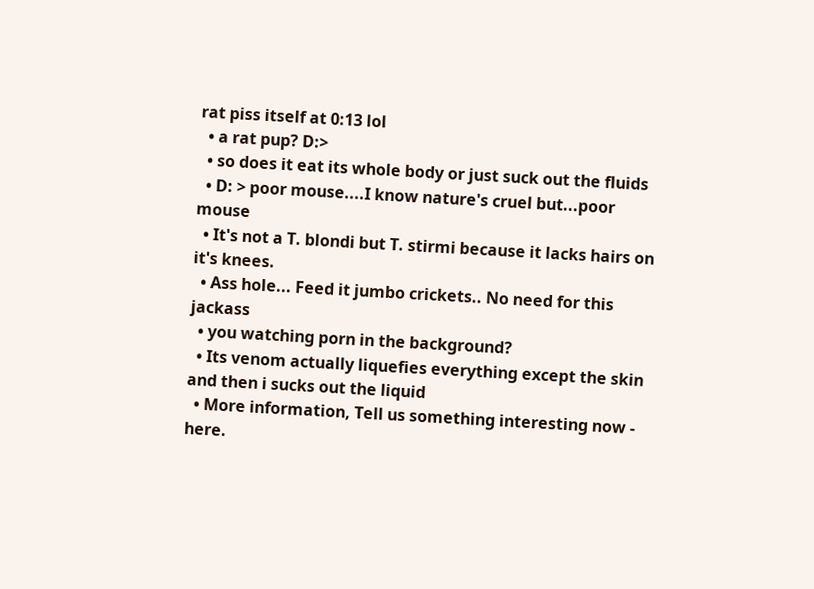rat piss itself at 0:13 lol
  • a rat pup? D:>
  • so does it eat its whole body or just suck out the fluids
  • D: > poor mouse....I know nature's cruel but...poor mouse
  • It's not a T. blondi but T. stirmi because it lacks hairs on it's knees.
  • Ass hole... Feed it jumbo crickets.. No need for this jackass
  • you watching porn in the background?
  • Its venom actually liquefies everything except the skin and then i sucks out the liquid
  • More information, Tell us something interesting now - here.